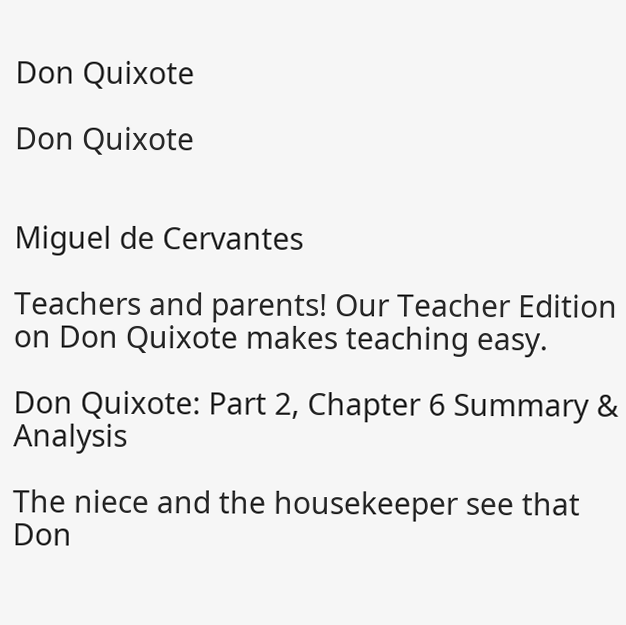Don Quixote

Don Quixote


Miguel de Cervantes

Teachers and parents! Our Teacher Edition on Don Quixote makes teaching easy.

Don Quixote: Part 2, Chapter 6 Summary & Analysis

The niece and the housekeeper see that Don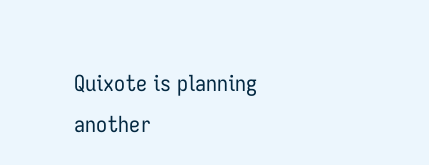Quixote is planning another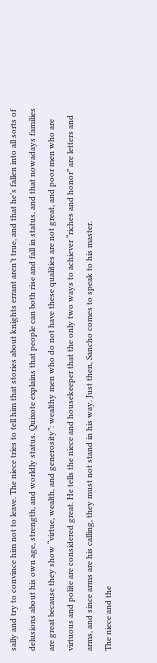sally and try to convince him not to leave. The niece tries to tell him that stories about knights errant aren’t true, and that he’s fallen into all sorts of delusions about his own age, strength, and worldly status. Quixote explains that people can both rise and fall in status, and that nowadays families are great because they show “virtue, wealth, and generosity”: wealthy men who do not have these qualities are not great, and poor men who are virtuous and polite are considered great. He tells the niece and housekeeper that the only two ways to achiever “riches and honor” are letters and arms, and since arms are his calling, they must not stand in his way. Just then, Sancho comes to speak to his master.
The niece and the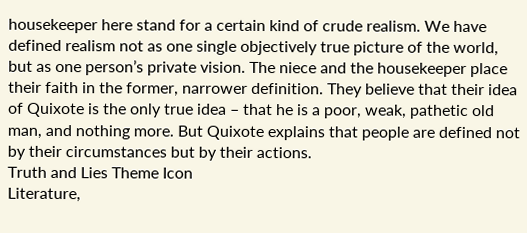housekeeper here stand for a certain kind of crude realism. We have defined realism not as one single objectively true picture of the world, but as one person’s private vision. The niece and the housekeeper place their faith in the former, narrower definition. They believe that their idea of Quixote is the only true idea – that he is a poor, weak, pathetic old man, and nothing more. But Quixote explains that people are defined not by their circumstances but by their actions.
Truth and Lies Theme Icon
Literature,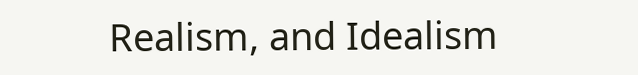Realism, and Idealism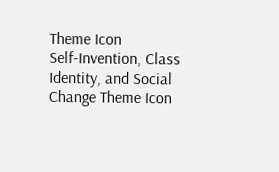Theme Icon
Self-Invention, Class Identity, and Social Change Theme Icon